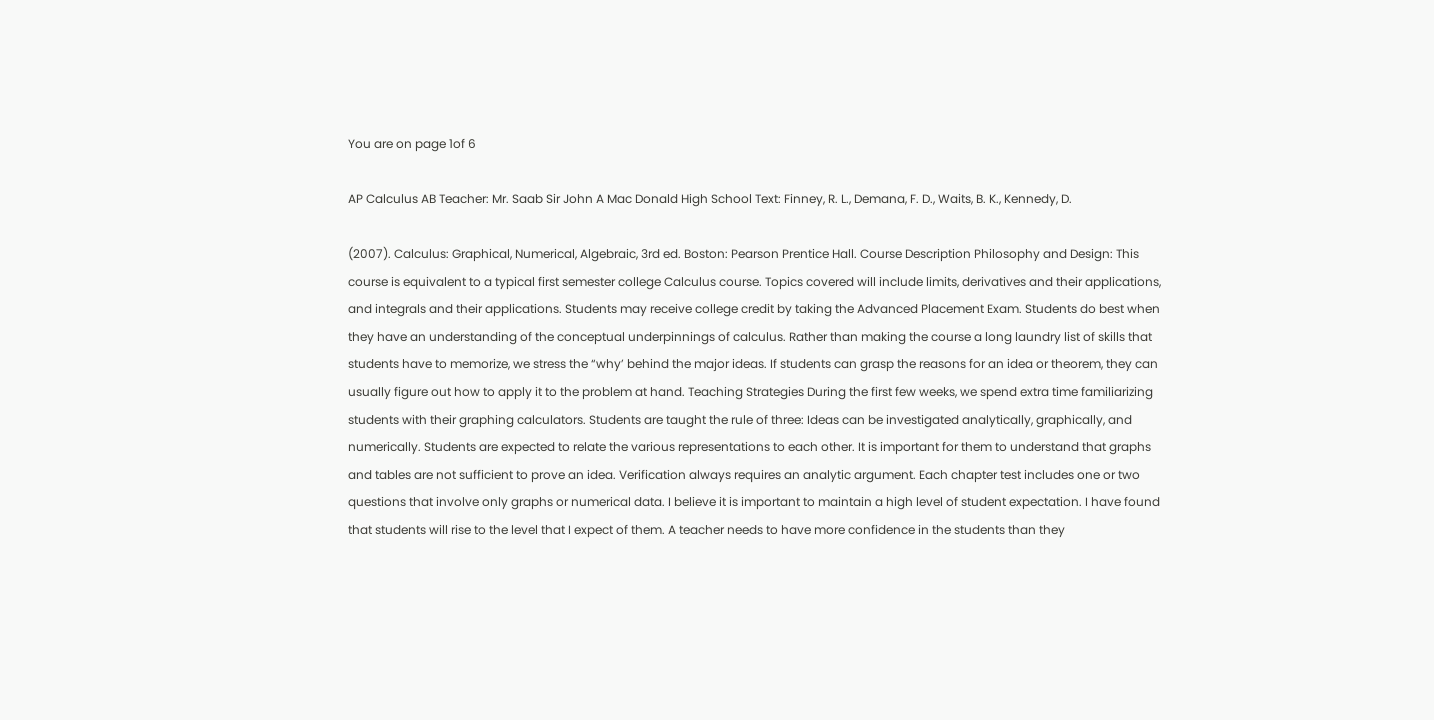You are on page 1of 6

AP Calculus AB Teacher: Mr. Saab Sir John A Mac Donald High School Text: Finney, R. L., Demana, F. D., Waits, B. K., Kennedy, D.

(2007). Calculus: Graphical, Numerical, Algebraic, 3rd ed. Boston: Pearson Prentice Hall. Course Description Philosophy and Design: This course is equivalent to a typical first semester college Calculus course. Topics covered will include limits, derivatives and their applications, and integrals and their applications. Students may receive college credit by taking the Advanced Placement Exam. Students do best when they have an understanding of the conceptual underpinnings of calculus. Rather than making the course a long laundry list of skills that students have to memorize, we stress the “why’ behind the major ideas. If students can grasp the reasons for an idea or theorem, they can usually figure out how to apply it to the problem at hand. Teaching Strategies During the first few weeks, we spend extra time familiarizing students with their graphing calculators. Students are taught the rule of three: Ideas can be investigated analytically, graphically, and numerically. Students are expected to relate the various representations to each other. It is important for them to understand that graphs and tables are not sufficient to prove an idea. Verification always requires an analytic argument. Each chapter test includes one or two questions that involve only graphs or numerical data. I believe it is important to maintain a high level of student expectation. I have found that students will rise to the level that I expect of them. A teacher needs to have more confidence in the students than they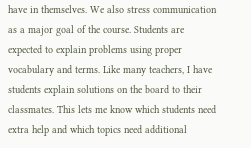have in themselves. We also stress communication as a major goal of the course. Students are expected to explain problems using proper vocabulary and terms. Like many teachers, I have students explain solutions on the board to their classmates. This lets me know which students need extra help and which topics need additional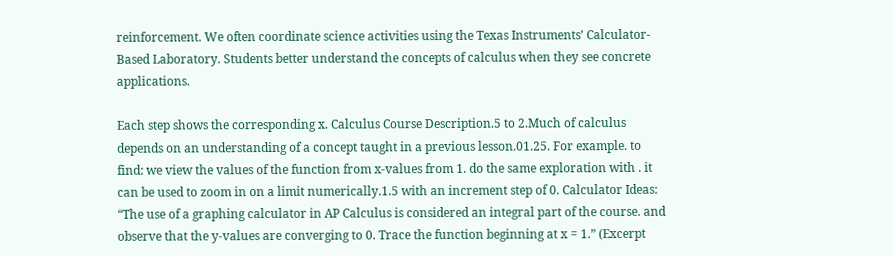reinforcement. We often coordinate science activities using the Texas Instruments’ Calculator-Based Laboratory. Students better understand the concepts of calculus when they see concrete applications.

Each step shows the corresponding x. Calculus Course Description.5 to 2.Much of calculus depends on an understanding of a concept taught in a previous lesson.01.25. For example. to find: we view the values of the function from x-values from 1. do the same exploration with . it can be used to zoom in on a limit numerically.1.5 with an increment step of 0. Calculator Ideas: “The use of a graphing calculator in AP Calculus is considered an integral part of the course. and observe that the y-values are converging to 0. Trace the function beginning at x = 1.” (Excerpt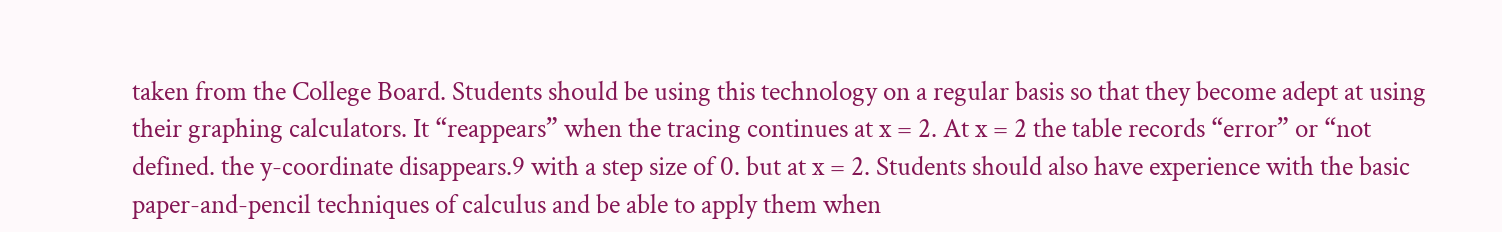taken from the College Board. Students should be using this technology on a regular basis so that they become adept at using their graphing calculators. It “reappears” when the tracing continues at x = 2. At x = 2 the table records “error” or “not defined. the y-coordinate disappears.9 with a step size of 0. but at x = 2. Students should also have experience with the basic paper-and-pencil techniques of calculus and be able to apply them when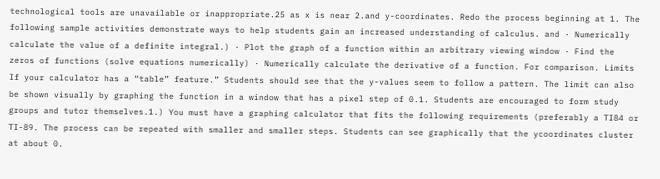technological tools are unavailable or inappropriate.25 as x is near 2.and y-coordinates. Redo the process beginning at 1. The following sample activities demonstrate ways to help students gain an increased understanding of calculus. and · Numerically calculate the value of a definite integral.) · Plot the graph of a function within an arbitrary viewing window · Find the zeros of functions (solve equations numerically) · Numerically calculate the derivative of a function. For comparison. Limits If your calculator has a “table” feature.” Students should see that the y-values seem to follow a pattern. The limit can also be shown visually by graphing the function in a window that has a pixel step of 0.1. Students are encouraged to form study groups and tutor themselves.1.) You must have a graphing calculator that fits the following requirements (preferably a TI84 or TI-89. The process can be repeated with smaller and smaller steps. Students can see graphically that the ycoordinates cluster at about 0.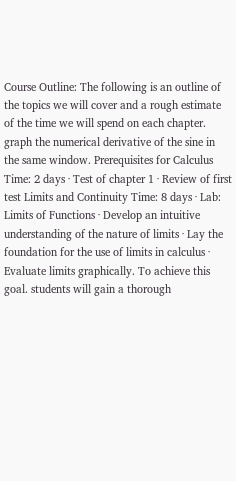Course Outline: The following is an outline of the topics we will cover and a rough estimate of the time we will spend on each chapter. graph the numerical derivative of the sine in the same window. Prerequisites for Calculus Time: 2 days · Test of chapter 1 · Review of first test Limits and Continuity Time: 8 days · Lab: Limits of Functions · Develop an intuitive understanding of the nature of limits · Lay the foundation for the use of limits in calculus · Evaluate limits graphically. To achieve this goal. students will gain a thorough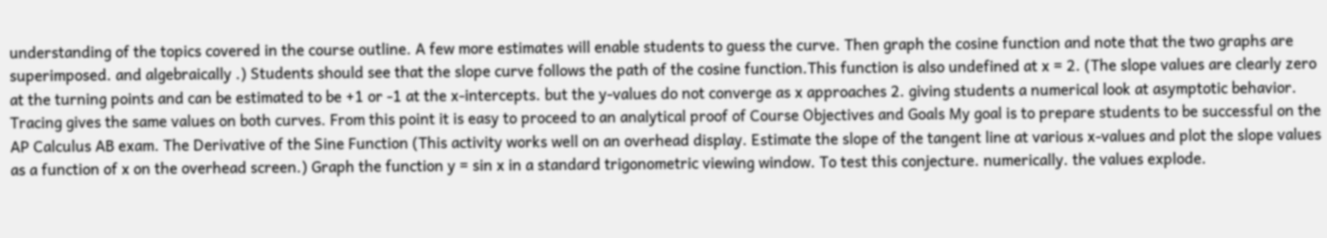understanding of the topics covered in the course outline. A few more estimates will enable students to guess the curve. Then graph the cosine function and note that the two graphs are superimposed. and algebraically .) Students should see that the slope curve follows the path of the cosine function.This function is also undefined at x = 2. (The slope values are clearly zero at the turning points and can be estimated to be +1 or -1 at the x-intercepts. but the y-values do not converge as x approaches 2. giving students a numerical look at asymptotic behavior. Tracing gives the same values on both curves. From this point it is easy to proceed to an analytical proof of Course Objectives and Goals My goal is to prepare students to be successful on the AP Calculus AB exam. The Derivative of the Sine Function (This activity works well on an overhead display. Estimate the slope of the tangent line at various x-values and plot the slope values as a function of x on the overhead screen.) Graph the function y = sin x in a standard trigonometric viewing window. To test this conjecture. numerically. the values explode.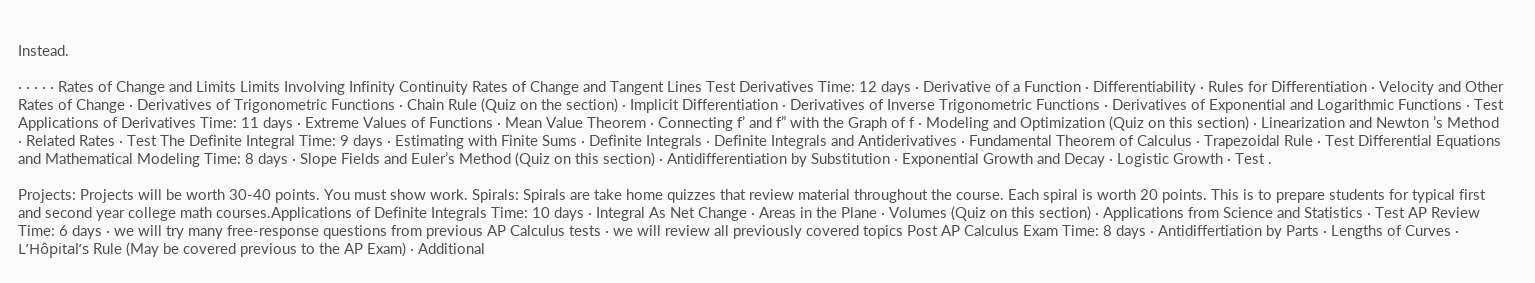Instead.

· · · · · Rates of Change and Limits Limits Involving Infinity Continuity Rates of Change and Tangent Lines Test Derivatives Time: 12 days · Derivative of a Function · Differentiability · Rules for Differentiation · Velocity and Other Rates of Change · Derivatives of Trigonometric Functions · Chain Rule (Quiz on the section) · Implicit Differentiation · Derivatives of Inverse Trigonometric Functions · Derivatives of Exponential and Logarithmic Functions · Test Applications of Derivatives Time: 11 days · Extreme Values of Functions · Mean Value Theorem · Connecting f’ and f” with the Graph of f · Modeling and Optimization (Quiz on this section) · Linearization and Newton ’s Method · Related Rates · Test The Definite Integral Time: 9 days · Estimating with Finite Sums · Definite Integrals · Definite Integrals and Antiderivatives · Fundamental Theorem of Calculus · Trapezoidal Rule · Test Differential Equations and Mathematical Modeling Time: 8 days · Slope Fields and Euler’s Method (Quiz on this section) · Antidifferentiation by Substitution · Exponential Growth and Decay · Logistic Growth · Test .

Projects: Projects will be worth 30-40 points. You must show work. Spirals: Spirals are take home quizzes that review material throughout the course. Each spiral is worth 20 points. This is to prepare students for typical first and second year college math courses.Applications of Definite Integrals Time: 10 days · Integral As Net Change · Areas in the Plane · Volumes (Quiz on this section) · Applications from Science and Statistics · Test AP Review Time: 6 days · we will try many free-response questions from previous AP Calculus tests · we will review all previously covered topics Post AP Calculus Exam Time: 8 days · Antidiffertiation by Parts · Lengths of Curves · L’Hôpital’s Rule (May be covered previous to the AP Exam) · Additional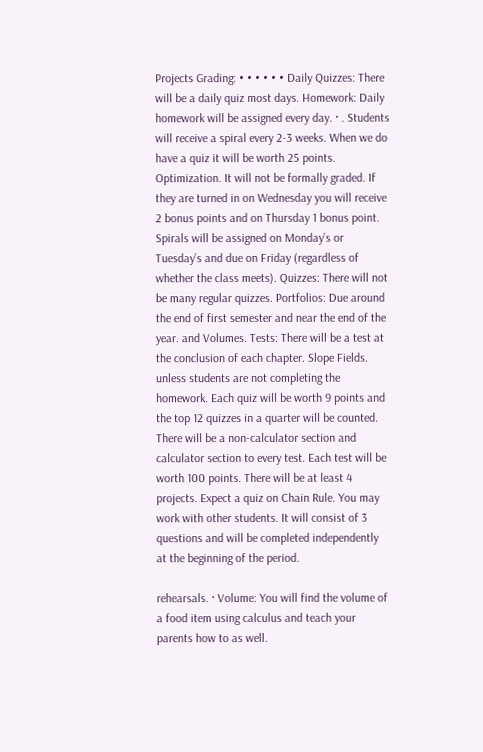Projects Grading: • • • • • • Daily Quizzes: There will be a daily quiz most days. Homework: Daily homework will be assigned every day. · . Students will receive a spiral every 2-3 weeks. When we do have a quiz it will be worth 25 points. Optimization. It will not be formally graded. If they are turned in on Wednesday you will receive 2 bonus points and on Thursday 1 bonus point. Spirals will be assigned on Monday’s or Tuesday’s and due on Friday (regardless of whether the class meets). Quizzes: There will not be many regular quizzes. Portfolios: Due around the end of first semester and near the end of the year. and Volumes. Tests: There will be a test at the conclusion of each chapter. Slope Fields. unless students are not completing the homework. Each quiz will be worth 9 points and the top 12 quizzes in a quarter will be counted. There will be a non-calculator section and calculator section to every test. Each test will be worth 100 points. There will be at least 4 projects. Expect a quiz on Chain Rule. You may work with other students. It will consist of 3 questions and will be completed independently at the beginning of the period.

rehearsals. · Volume: You will find the volume of a food item using calculus and teach your parents how to as well.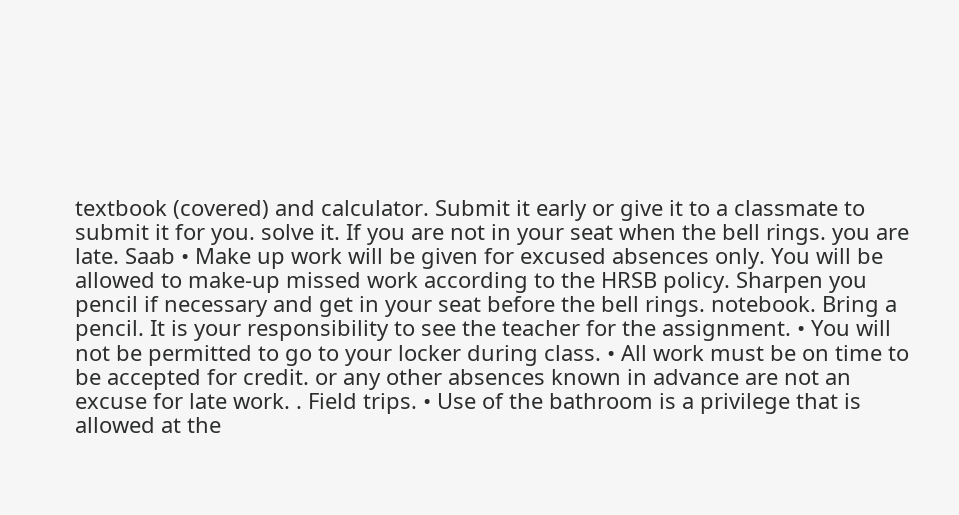textbook (covered) and calculator. Submit it early or give it to a classmate to submit it for you. solve it. If you are not in your seat when the bell rings. you are late. Saab • Make up work will be given for excused absences only. You will be allowed to make-up missed work according to the HRSB policy. Sharpen you pencil if necessary and get in your seat before the bell rings. notebook. Bring a pencil. It is your responsibility to see the teacher for the assignment. • You will not be permitted to go to your locker during class. • All work must be on time to be accepted for credit. or any other absences known in advance are not an excuse for late work. . Field trips. • Use of the bathroom is a privilege that is allowed at the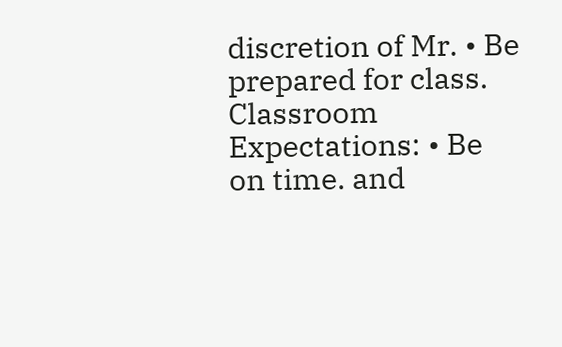discretion of Mr. • Be prepared for class. Classroom Expectations: • Be on time. and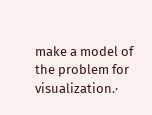make a model of the problem for visualization.·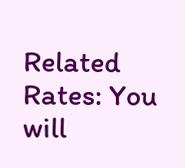Related Rates: You will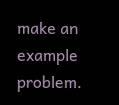make an example problem.